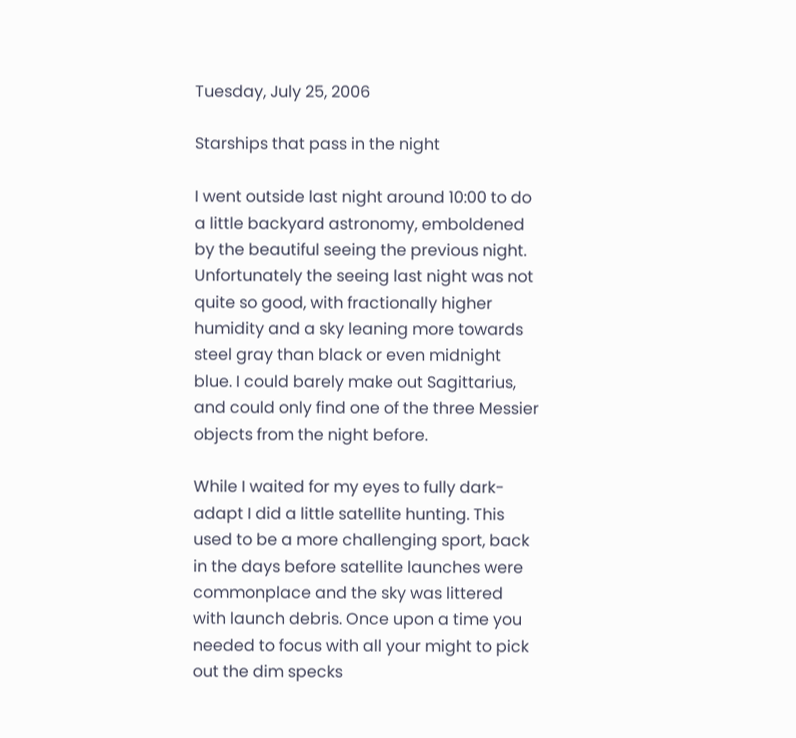Tuesday, July 25, 2006

Starships that pass in the night

I went outside last night around 10:00 to do a little backyard astronomy, emboldened by the beautiful seeing the previous night. Unfortunately the seeing last night was not quite so good, with fractionally higher humidity and a sky leaning more towards steel gray than black or even midnight blue. I could barely make out Sagittarius, and could only find one of the three Messier objects from the night before.

While I waited for my eyes to fully dark-adapt I did a little satellite hunting. This used to be a more challenging sport, back in the days before satellite launches were commonplace and the sky was littered with launch debris. Once upon a time you needed to focus with all your might to pick out the dim specks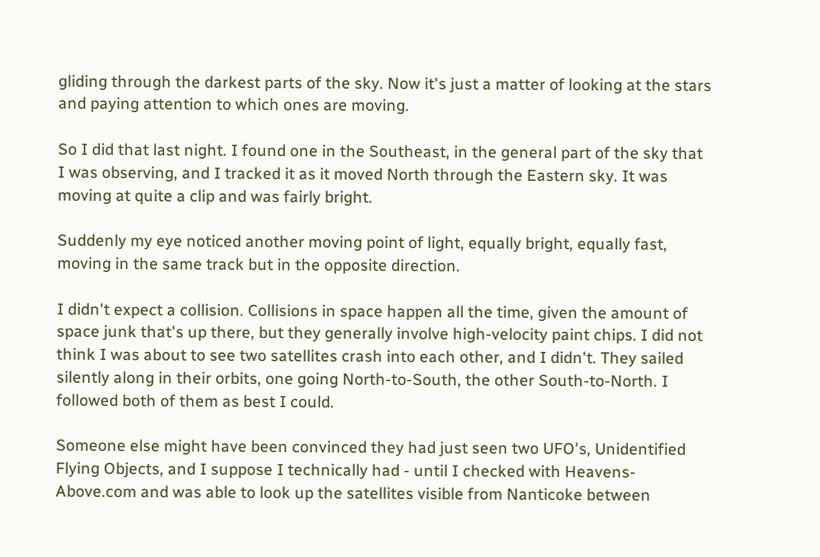gliding through the darkest parts of the sky. Now it's just a matter of looking at the stars and paying attention to which ones are moving.

So I did that last night. I found one in the Southeast, in the general part of the sky that I was observing, and I tracked it as it moved North through the Eastern sky. It was moving at quite a clip and was fairly bright.

Suddenly my eye noticed another moving point of light, equally bright, equally fast, moving in the same track but in the opposite direction.

I didn't expect a collision. Collisions in space happen all the time, given the amount of space junk that's up there, but they generally involve high-velocity paint chips. I did not think I was about to see two satellites crash into each other, and I didn't. They sailed silently along in their orbits, one going North-to-South, the other South-to-North. I followed both of them as best I could.

Someone else might have been convinced they had just seen two UFO's, Unidentified Flying Objects, and I suppose I technically had - until I checked with Heavens-Above.com and was able to look up the satellites visible from Nanticoke between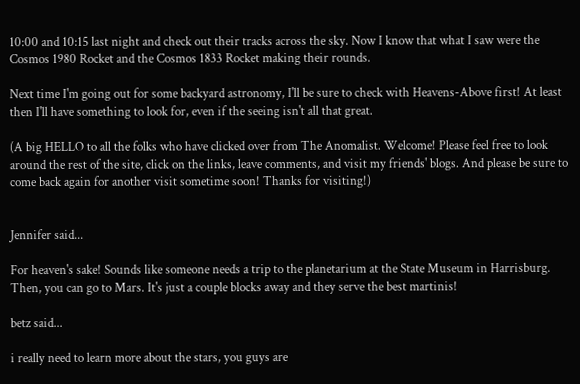10:00 and 10:15 last night and check out their tracks across the sky. Now I know that what I saw were the Cosmos 1980 Rocket and the Cosmos 1833 Rocket making their rounds.

Next time I'm going out for some backyard astronomy, I'll be sure to check with Heavens-Above first! At least then I'll have something to look for, even if the seeing isn't all that great.

(A big HELLO to all the folks who have clicked over from The Anomalist. Welcome! Please feel free to look around the rest of the site, click on the links, leave comments, and visit my friends' blogs. And please be sure to come back again for another visit sometime soon! Thanks for visiting!)


Jennifer said...

For heaven's sake! Sounds like someone needs a trip to the planetarium at the State Museum in Harrisburg. Then, you can go to Mars. It's just a couple blocks away and they serve the best martinis!

betz said...

i really need to learn more about the stars, you guys are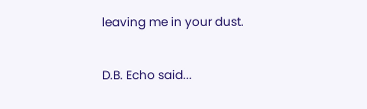leaving me in your dust.

D.B. Echo said...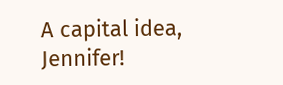A capital idea, Jennifer!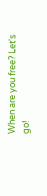When are you free? Let's go!